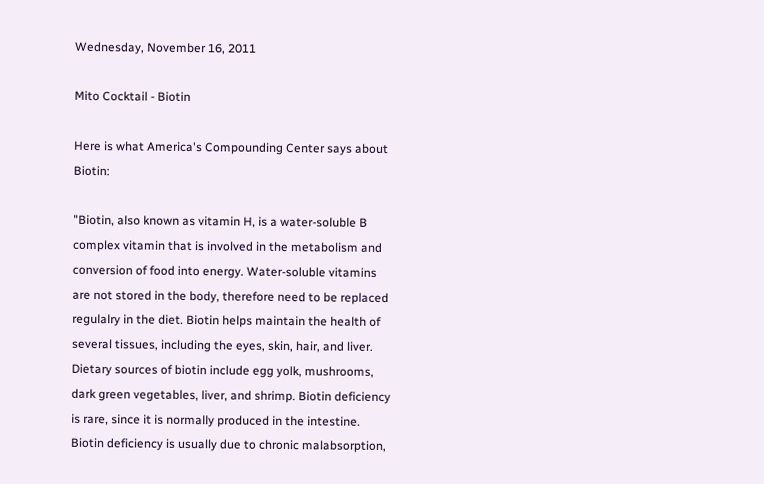Wednesday, November 16, 2011

Mito Cocktail - Biotin

Here is what America's Compounding Center says about Biotin:

"Biotin, also known as vitamin H, is a water-soluble B complex vitamin that is involved in the metabolism and conversion of food into energy. Water-soluble vitamins are not stored in the body, therefore need to be replaced regulalry in the diet. Biotin helps maintain the health of several tissues, including the eyes, skin, hair, and liver. Dietary sources of biotin include egg yolk, mushrooms, dark green vegetables, liver, and shrimp. Biotin deficiency is rare, since it is normally produced in the intestine. Biotin deficiency is usually due to chronic malabsorption,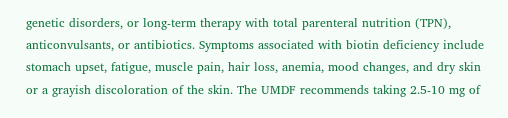genetic disorders, or long-term therapy with total parenteral nutrition (TPN), anticonvulsants, or antibiotics. Symptoms associated with biotin deficiency include stomach upset, fatigue, muscle pain, hair loss, anemia, mood changes, and dry skin or a grayish discoloration of the skin. The UMDF recommends taking 2.5-10 mg of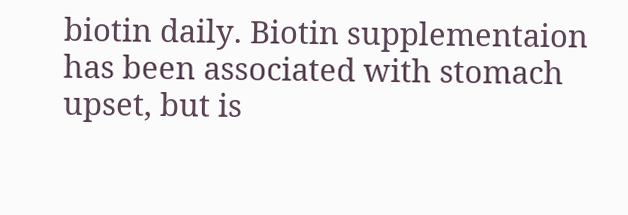biotin daily. Biotin supplementaion has been associated with stomach upset, but is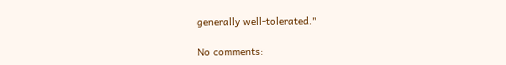generally well-tolerated."

No comments: